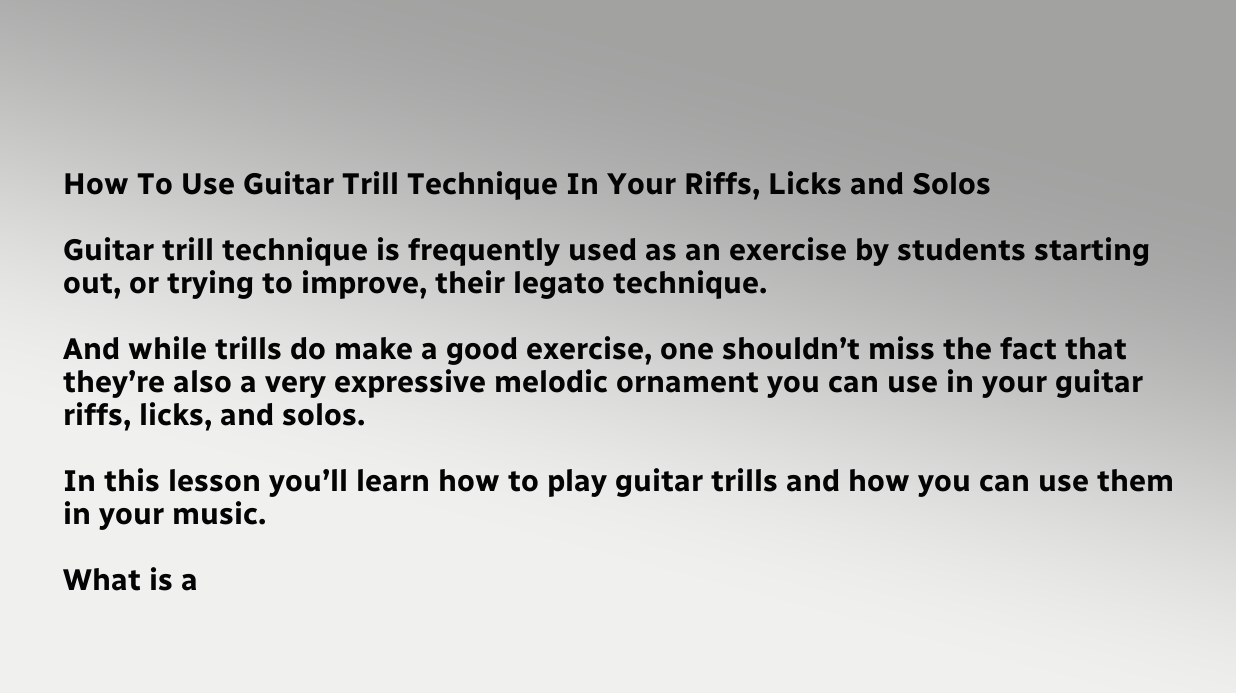How To Use Guitar Trill Technique In Your Riffs, Licks and Solos

Guitar trill technique is frequently used as an exercise by students starting out, or trying to improve, their legato technique.

And while trills do make a good exercise, one shouldn’t miss the fact that they’re also a very expressive melodic ornament you can use in your guitar riffs, licks, and solos.

In this lesson you’ll learn how to play guitar trills and how you can use them in your music.

What is a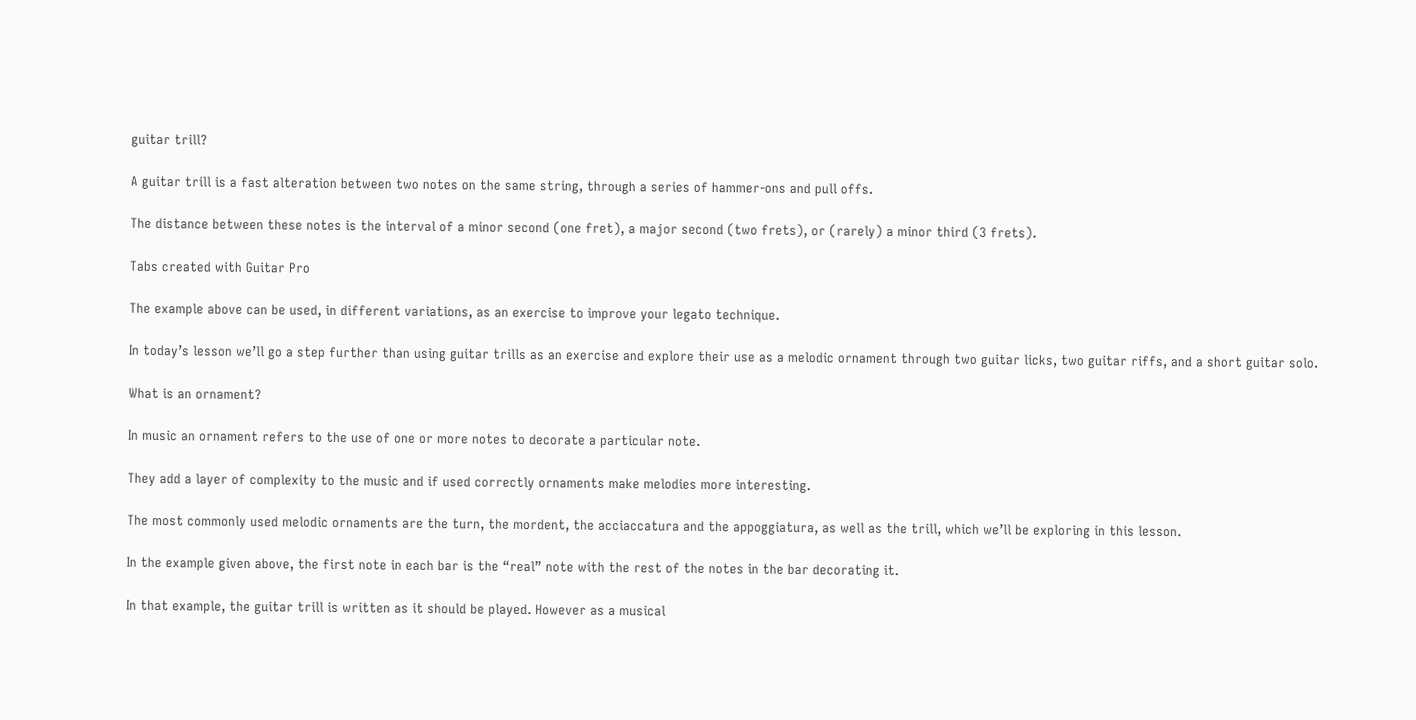guitar trill?

A guitar trill is a fast alteration between two notes on the same string, through a series of hammer-ons and pull offs.

The distance between these notes is the interval of a minor second (one fret), a major second (two frets), or (rarely) a minor third (3 frets).

Tabs created with Guitar Pro

The example above can be used, in different variations, as an exercise to improve your legato technique.

In today’s lesson we’ll go a step further than using guitar trills as an exercise and explore their use as a melodic ornament through two guitar licks, two guitar riffs, and a short guitar solo.

What is an ornament?

In music an ornament refers to the use of one or more notes to decorate a particular note.

They add a layer of complexity to the music and if used correctly ornaments make melodies more interesting.

The most commonly used melodic ornaments are the turn, the mordent, the acciaccatura and the appoggiatura, as well as the trill, which we’ll be exploring in this lesson.

In the example given above, the first note in each bar is the “real” note with the rest of the notes in the bar decorating it.

In that example, the guitar trill is written as it should be played. However as a musical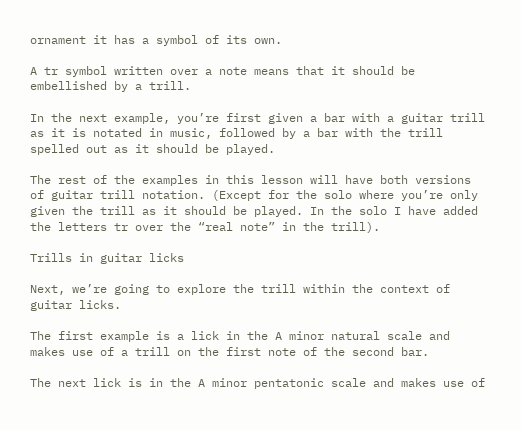ornament it has a symbol of its own.

A tr symbol written over a note means that it should be embellished by a trill.

In the next example, you’re first given a bar with a guitar trill as it is notated in music, followed by a bar with the trill spelled out as it should be played.

The rest of the examples in this lesson will have both versions of guitar trill notation. (Except for the solo where you’re only given the trill as it should be played. In the solo I have added the letters tr over the “real note” in the trill).

Trills in guitar licks

Next, we’re going to explore the trill within the context of guitar licks.

The first example is a lick in the A minor natural scale and makes use of a trill on the first note of the second bar.

The next lick is in the A minor pentatonic scale and makes use of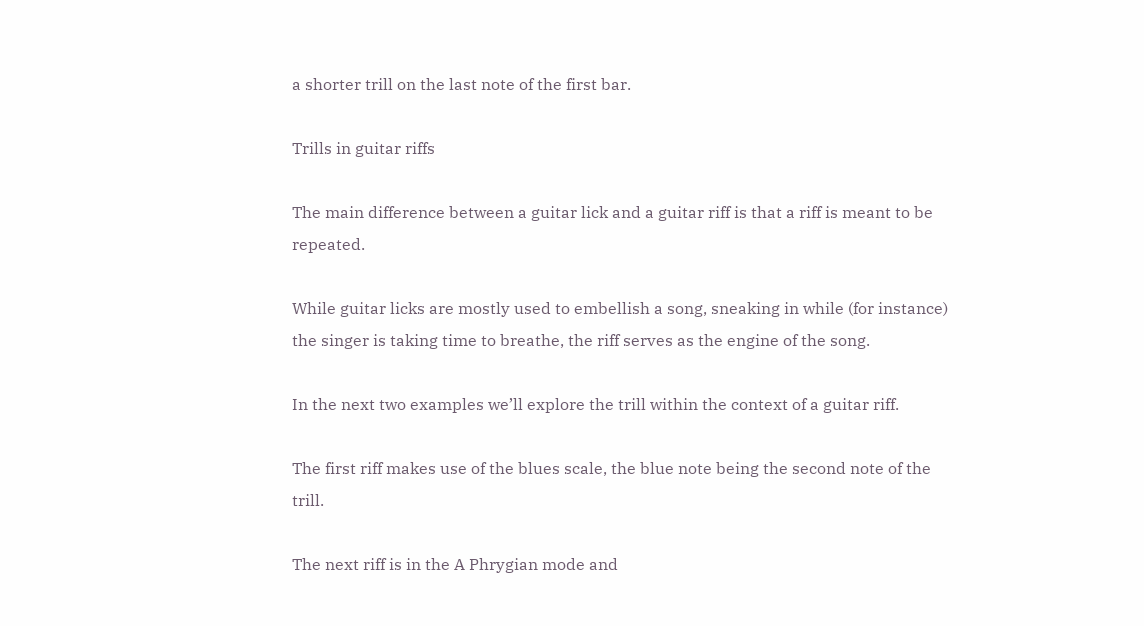a shorter trill on the last note of the first bar.

Trills in guitar riffs

The main difference between a guitar lick and a guitar riff is that a riff is meant to be repeated.

While guitar licks are mostly used to embellish a song, sneaking in while (for instance) the singer is taking time to breathe, the riff serves as the engine of the song.

In the next two examples we’ll explore the trill within the context of a guitar riff.

The first riff makes use of the blues scale, the blue note being the second note of the trill.

The next riff is in the A Phrygian mode and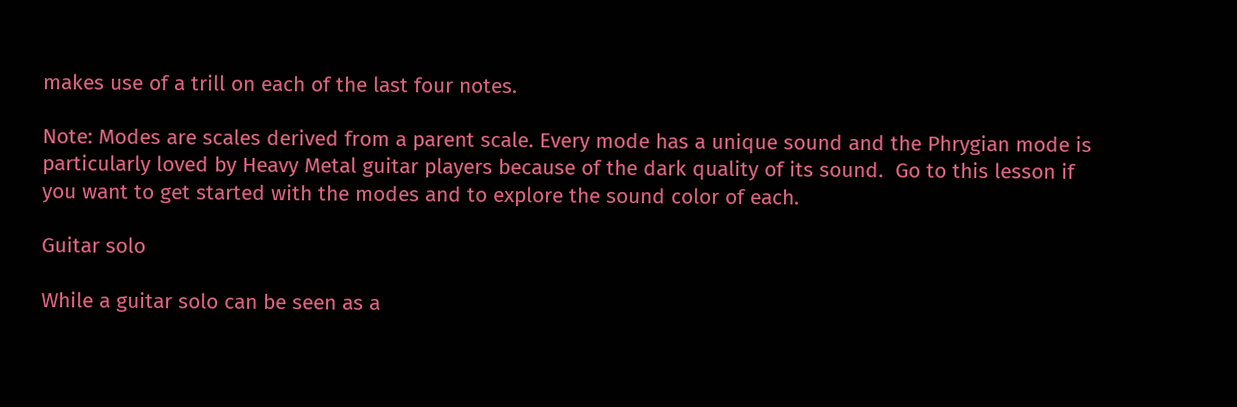makes use of a trill on each of the last four notes.

Note: Modes are scales derived from a parent scale. Every mode has a unique sound and the Phrygian mode is particularly loved by Heavy Metal guitar players because of the dark quality of its sound.  Go to this lesson if you want to get started with the modes and to explore the sound color of each.

Guitar solo

While a guitar solo can be seen as a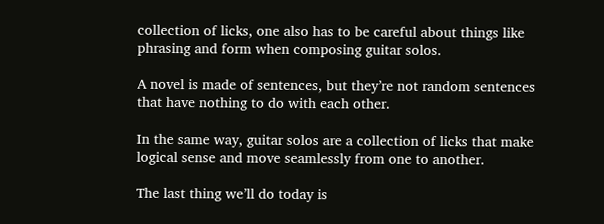collection of licks, one also has to be careful about things like phrasing and form when composing guitar solos.

A novel is made of sentences, but they’re not random sentences that have nothing to do with each other.

In the same way, guitar solos are a collection of licks that make logical sense and move seamlessly from one to another.

The last thing we’ll do today is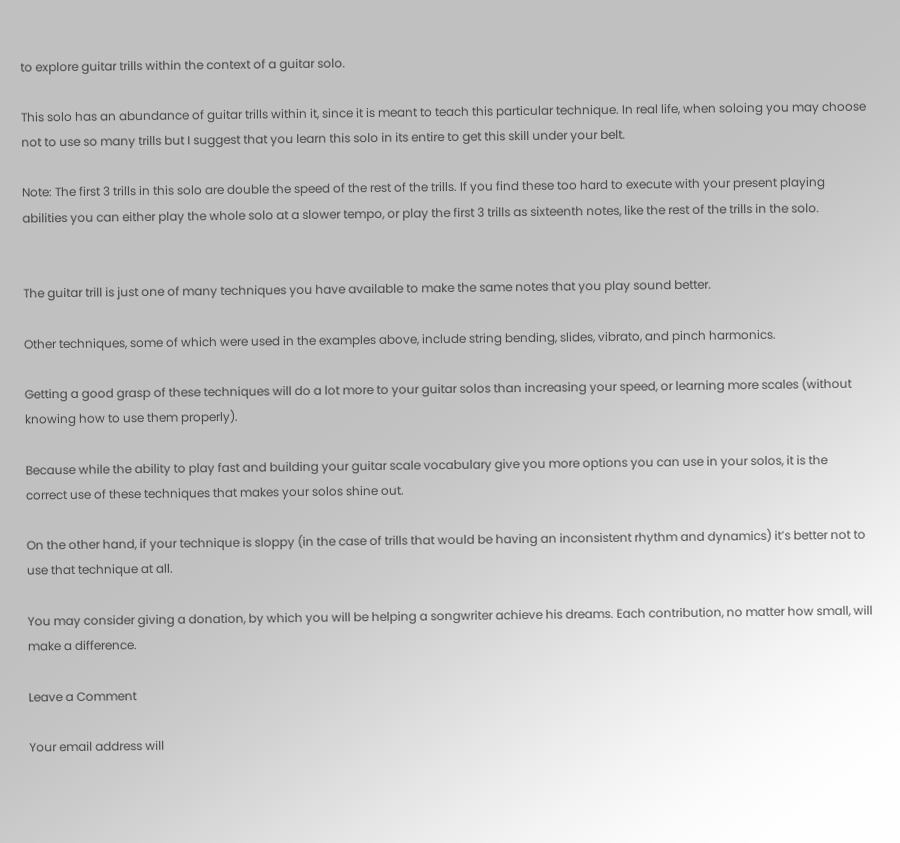to explore guitar trills within the context of a guitar solo.

This solo has an abundance of guitar trills within it, since it is meant to teach this particular technique. In real life, when soloing you may choose not to use so many trills but I suggest that you learn this solo in its entire to get this skill under your belt.

Note: The first 3 trills in this solo are double the speed of the rest of the trills. If you find these too hard to execute with your present playing abilities you can either play the whole solo at a slower tempo, or play the first 3 trills as sixteenth notes, like the rest of the trills in the solo.


The guitar trill is just one of many techniques you have available to make the same notes that you play sound better.

Other techniques, some of which were used in the examples above, include string bending, slides, vibrato, and pinch harmonics.

Getting a good grasp of these techniques will do a lot more to your guitar solos than increasing your speed, or learning more scales (without knowing how to use them properly).

Because while the ability to play fast and building your guitar scale vocabulary give you more options you can use in your solos, it is the correct use of these techniques that makes your solos shine out.

On the other hand, if your technique is sloppy (in the case of trills that would be having an inconsistent rhythm and dynamics) it’s better not to use that technique at all.

You may consider giving a donation, by which you will be helping a songwriter achieve his dreams. Each contribution, no matter how small, will make a difference.

Leave a Comment

Your email address will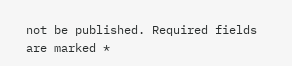not be published. Required fields are marked *